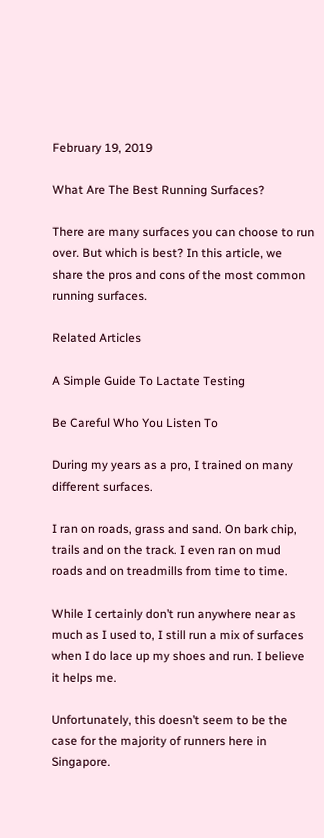February 19, 2019

What Are The Best Running Surfaces?

There are many surfaces you can choose to run over. But which is best? In this article, we share the pros and cons of the most common running surfaces.

Related Articles

A Simple Guide To Lactate Testing

Be Careful Who You Listen To

During my years as a pro, I trained on many different surfaces.

I ran on roads, grass and sand. On bark chip, trails and on the track. I even ran on mud roads and on treadmills from time to time.

While I certainly don’t run anywhere near as much as I used to, I still run a mix of surfaces when I do lace up my shoes and run. I believe it helps me.

Unfortunately, this doesn’t seem to be the case for the majority of runners here in Singapore.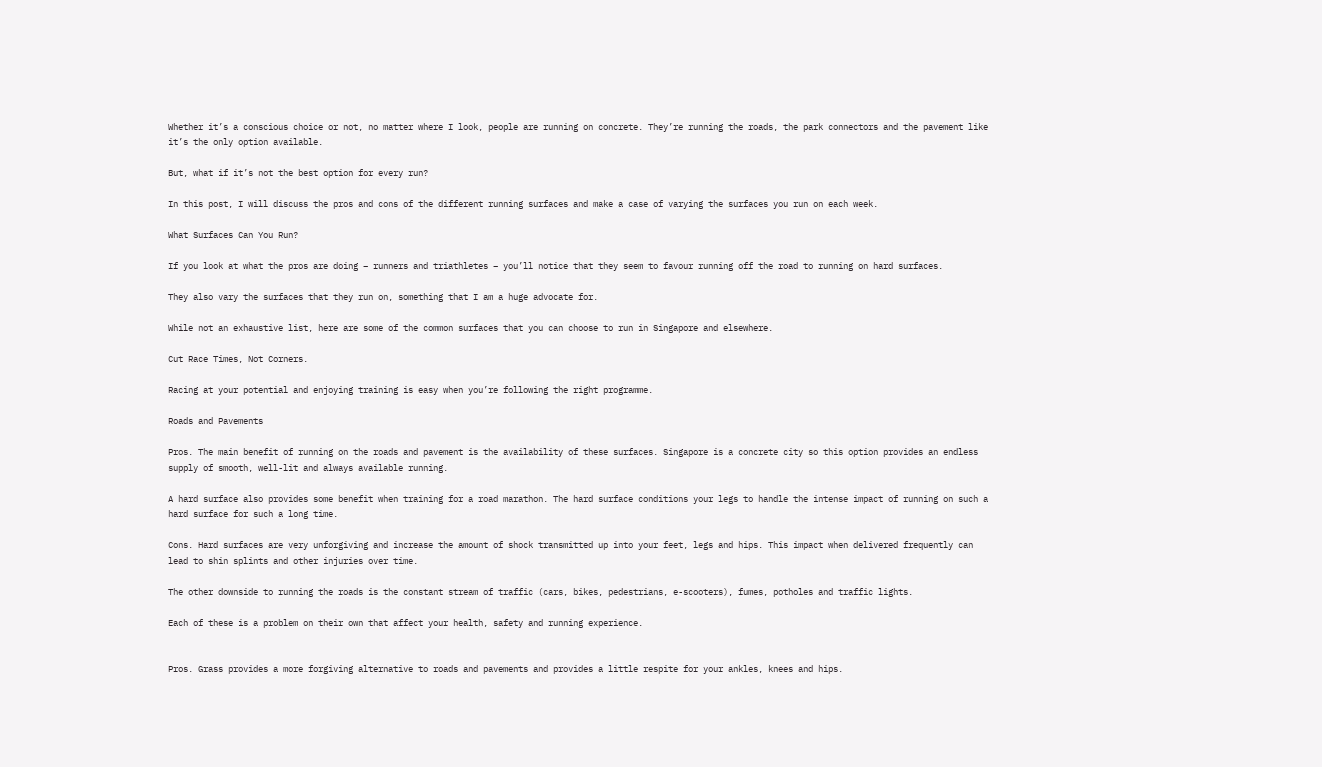Whether it’s a conscious choice or not, no matter where I look, people are running on concrete. They’re running the roads, the park connectors and the pavement like it’s the only option available.

But, what if it’s not the best option for every run?

In this post, I will discuss the pros and cons of the different running surfaces and make a case of varying the surfaces you run on each week.

What Surfaces Can You Run?

If you look at what the pros are doing – runners and triathletes – you’ll notice that they seem to favour running off the road to running on hard surfaces.

They also vary the surfaces that they run on, something that I am a huge advocate for.

While not an exhaustive list, here are some of the common surfaces that you can choose to run in Singapore and elsewhere.

Cut Race Times, Not Corners.

Racing at your potential and enjoying training is easy when you’re following the right programme.

Roads and Pavements

Pros. The main benefit of running on the roads and pavement is the availability of these surfaces. Singapore is a concrete city so this option provides an endless supply of smooth, well-lit and always available running.

A hard surface also provides some benefit when training for a road marathon. The hard surface conditions your legs to handle the intense impact of running on such a hard surface for such a long time.

Cons. Hard surfaces are very unforgiving and increase the amount of shock transmitted up into your feet, legs and hips. This impact when delivered frequently can lead to shin splints and other injuries over time.

The other downside to running the roads is the constant stream of traffic (cars, bikes, pedestrians, e-scooters), fumes, potholes and traffic lights.

Each of these is a problem on their own that affect your health, safety and running experience.


Pros. Grass provides a more forgiving alternative to roads and pavements and provides a little respite for your ankles, knees and hips.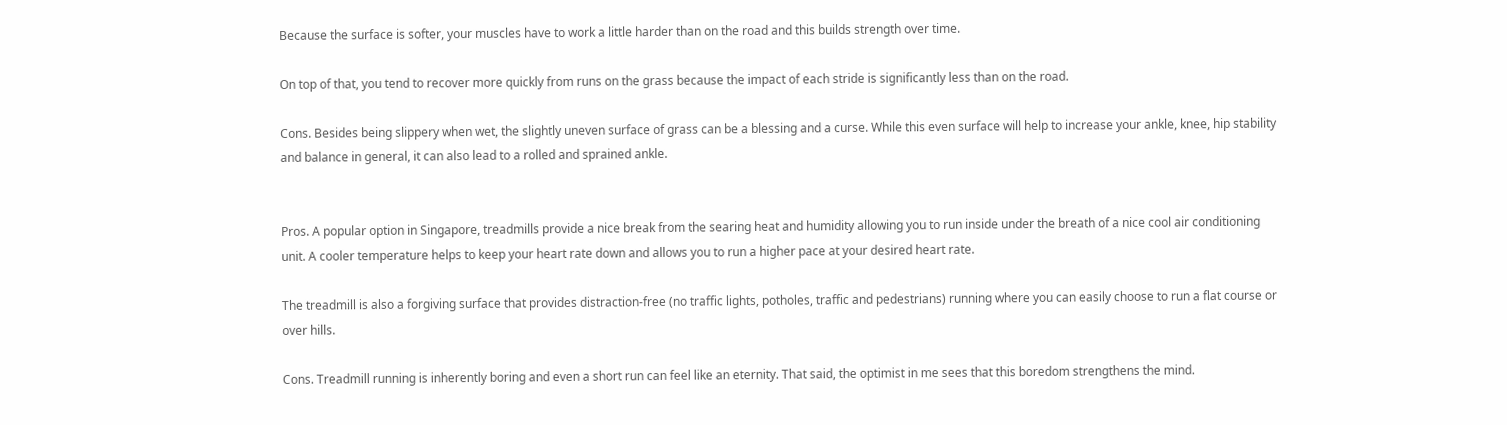Because the surface is softer, your muscles have to work a little harder than on the road and this builds strength over time.

On top of that, you tend to recover more quickly from runs on the grass because the impact of each stride is significantly less than on the road.

Cons. Besides being slippery when wet, the slightly uneven surface of grass can be a blessing and a curse. While this even surface will help to increase your ankle, knee, hip stability and balance in general, it can also lead to a rolled and sprained ankle.


Pros. A popular option in Singapore, treadmills provide a nice break from the searing heat and humidity allowing you to run inside under the breath of a nice cool air conditioning unit. A cooler temperature helps to keep your heart rate down and allows you to run a higher pace at your desired heart rate.

The treadmill is also a forgiving surface that provides distraction-free (no traffic lights, potholes, traffic and pedestrians) running where you can easily choose to run a flat course or over hills.

Cons. Treadmill running is inherently boring and even a short run can feel like an eternity. That said, the optimist in me sees that this boredom strengthens the mind.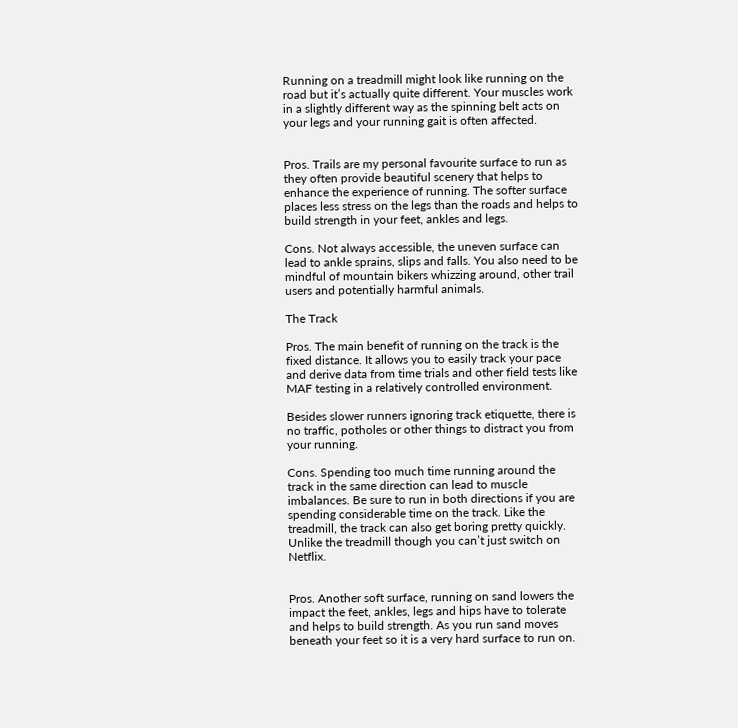Running on a treadmill might look like running on the road but it’s actually quite different. Your muscles work in a slightly different way as the spinning belt acts on your legs and your running gait is often affected.


Pros. Trails are my personal favourite surface to run as they often provide beautiful scenery that helps to enhance the experience of running. The softer surface places less stress on the legs than the roads and helps to build strength in your feet, ankles and legs.

Cons. Not always accessible, the uneven surface can lead to ankle sprains, slips and falls. You also need to be mindful of mountain bikers whizzing around, other trail users and potentially harmful animals.

The Track

Pros. The main benefit of running on the track is the fixed distance. It allows you to easily track your pace and derive data from time trials and other field tests like MAF testing in a relatively controlled environment.

Besides slower runners ignoring track etiquette, there is no traffic, potholes or other things to distract you from your running.

Cons. Spending too much time running around the track in the same direction can lead to muscle imbalances. Be sure to run in both directions if you are spending considerable time on the track. Like the treadmill, the track can also get boring pretty quickly. Unlike the treadmill though you can’t just switch on Netflix.


Pros. Another soft surface, running on sand lowers the impact the feet, ankles, legs and hips have to tolerate and helps to build strength. As you run sand moves beneath your feet so it is a very hard surface to run on.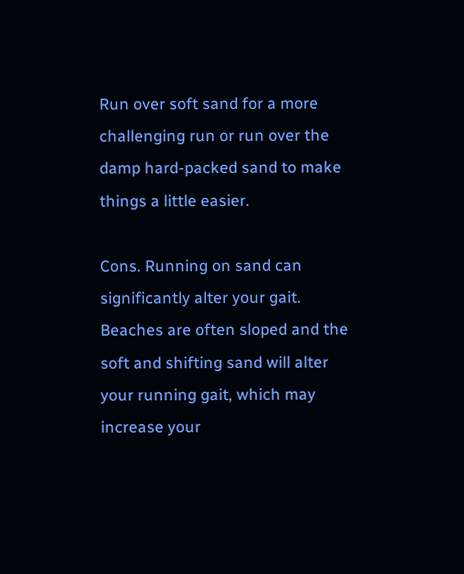Run over soft sand for a more challenging run or run over the damp hard-packed sand to make things a little easier.

Cons. Running on sand can significantly alter your gait. Beaches are often sloped and the soft and shifting sand will alter your running gait, which may increase your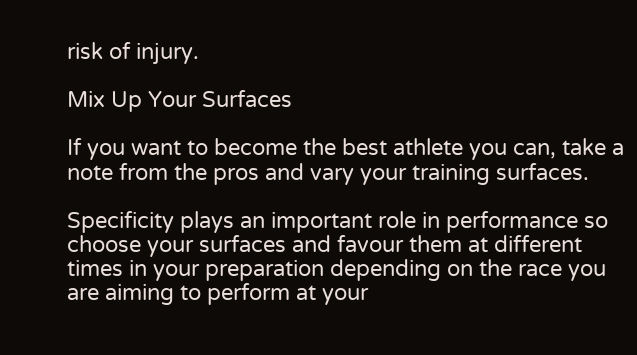risk of injury.

Mix Up Your Surfaces

If you want to become the best athlete you can, take a note from the pros and vary your training surfaces.

Specificity plays an important role in performance so choose your surfaces and favour them at different times in your preparation depending on the race you are aiming to perform at your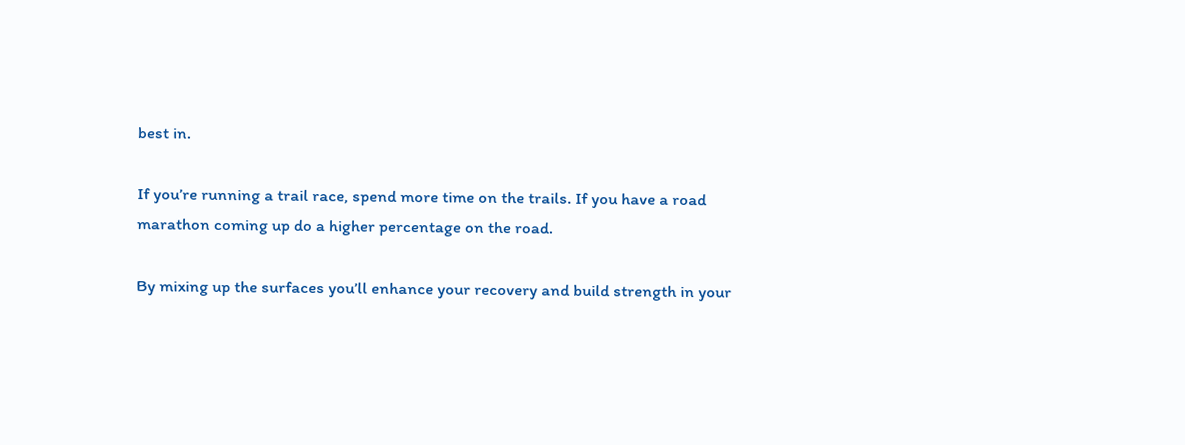best in.

If you’re running a trail race, spend more time on the trails. If you have a road marathon coming up do a higher percentage on the road.

By mixing up the surfaces you’ll enhance your recovery and build strength in your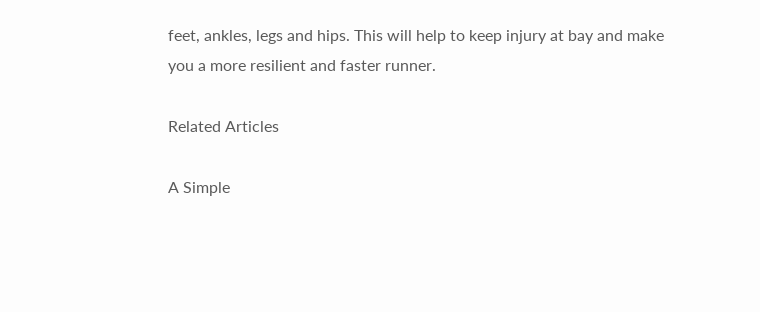feet, ankles, legs and hips. This will help to keep injury at bay and make you a more resilient and faster runner.

Related Articles

A Simple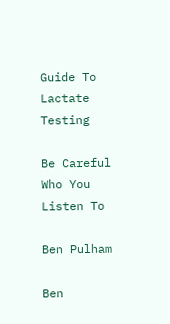Guide To Lactate Testing

Be Careful Who You Listen To

Ben Pulham

Ben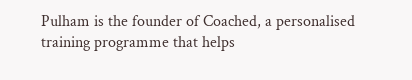Pulham is the founder of Coached, a personalised training programme that helps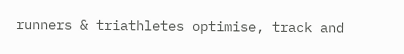runners & triathletes optimise, track and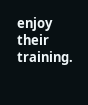enjoy their training.